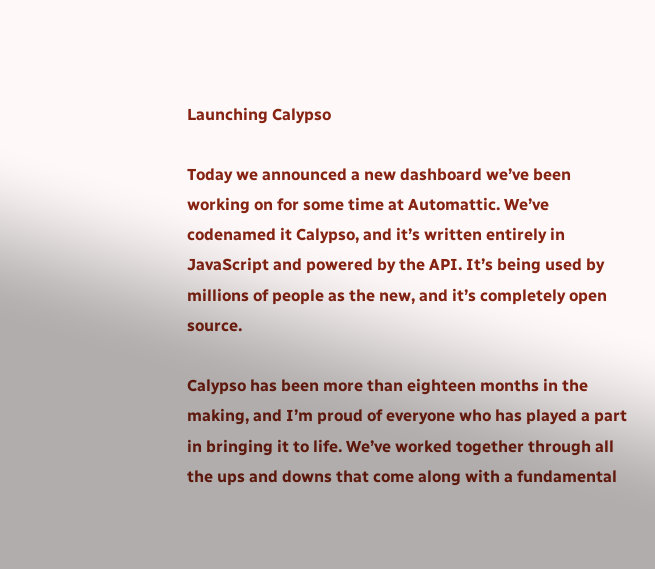Launching Calypso

Today we announced a new dashboard we’ve been working on for some time at Automattic. We’ve codenamed it Calypso, and it’s written entirely in JavaScript and powered by the API. It’s being used by millions of people as the new, and it’s completely open source.

Calypso has been more than eighteen months in the making, and I’m proud of everyone who has played a part in bringing it to life. We’ve worked together through all the ups and downs that come along with a fundamental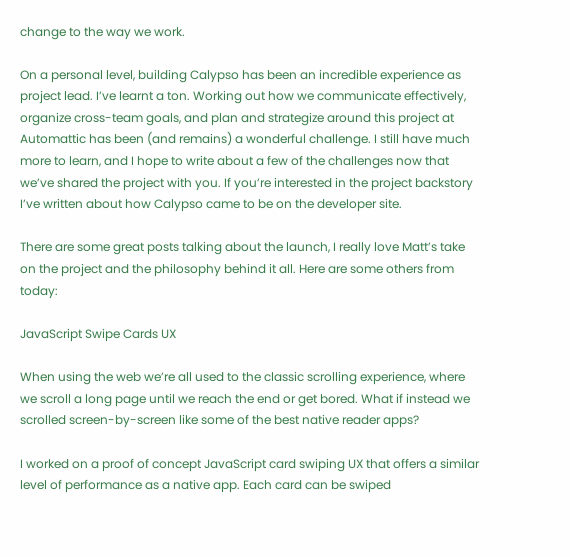change to the way we work.

On a personal level, building Calypso has been an incredible experience as project lead. I’ve learnt a ton. Working out how we communicate effectively, organize cross-team goals, and plan and strategize around this project at Automattic has been (and remains) a wonderful challenge. I still have much more to learn, and I hope to write about a few of the challenges now that we’ve shared the project with you. If you’re interested in the project backstory I’ve written about how Calypso came to be on the developer site.

There are some great posts talking about the launch, I really love Matt’s take on the project and the philosophy behind it all. Here are some others from today:

JavaScript Swipe Cards UX

When using the web we’re all used to the classic scrolling experience, where we scroll a long page until we reach the end or get bored. What if instead we scrolled screen-by-screen like some of the best native reader apps?

I worked on a proof of concept JavaScript card swiping UX that offers a similar level of performance as a native app. Each card can be swiped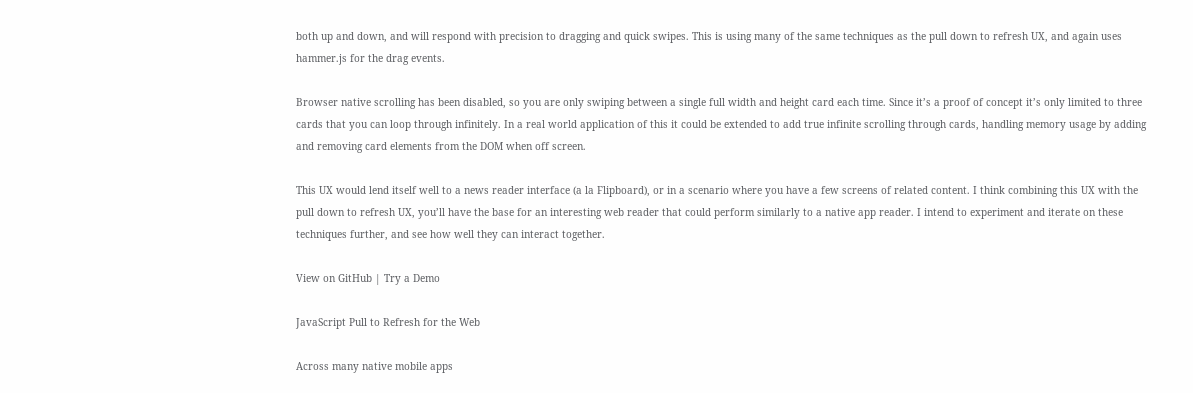both up and down, and will respond with precision to dragging and quick swipes. This is using many of the same techniques as the pull down to refresh UX, and again uses hammer.js for the drag events.

Browser native scrolling has been disabled, so you are only swiping between a single full width and height card each time. Since it’s a proof of concept it’s only limited to three cards that you can loop through infinitely. In a real world application of this it could be extended to add true infinite scrolling through cards, handling memory usage by adding and removing card elements from the DOM when off screen.

This UX would lend itself well to a news reader interface (a la Flipboard), or in a scenario where you have a few screens of related content. I think combining this UX with the pull down to refresh UX, you’ll have the base for an interesting web reader that could perform similarly to a native app reader. I intend to experiment and iterate on these techniques further, and see how well they can interact together.

View on GitHub | Try a Demo

JavaScript Pull to Refresh for the Web

Across many native mobile apps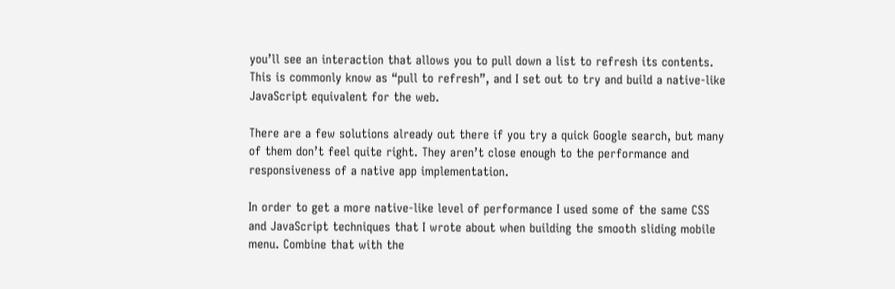you’ll see an interaction that allows you to pull down a list to refresh its contents. This is commonly know as “pull to refresh”, and I set out to try and build a native-like JavaScript equivalent for the web.

There are a few solutions already out there if you try a quick Google search, but many of them don’t feel quite right. They aren’t close enough to the performance and responsiveness of a native app implementation.

In order to get a more native-like level of performance I used some of the same CSS and JavaScript techniques that I wrote about when building the smooth sliding mobile menu. Combine that with the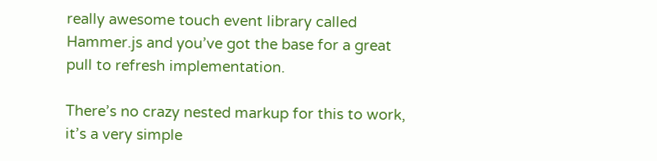really awesome touch event library called Hammer.js and you’ve got the base for a great pull to refresh implementation.

There’s no crazy nested markup for this to work, it’s a very simple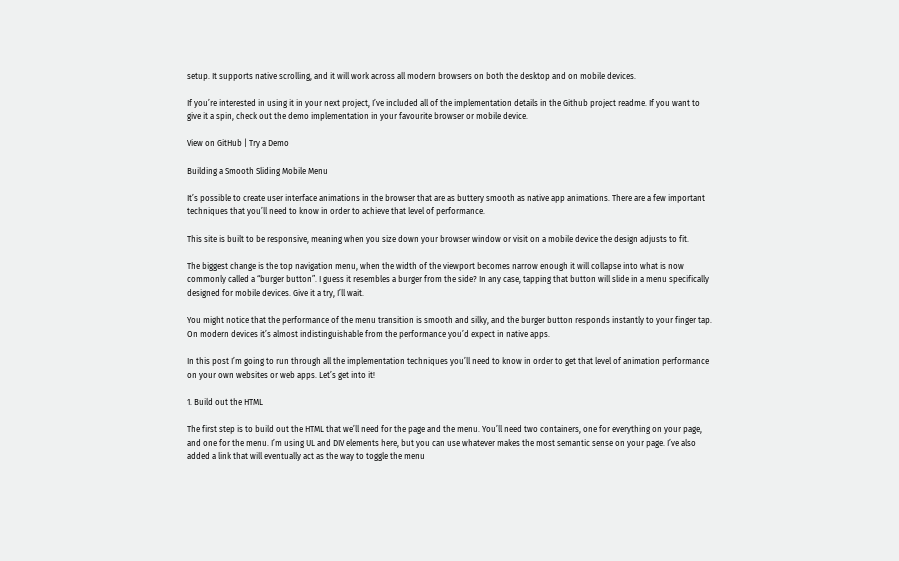setup. It supports native scrolling, and it will work across all modern browsers on both the desktop and on mobile devices.

If you’re interested in using it in your next project, I’ve included all of the implementation details in the Github project readme. If you want to give it a spin, check out the demo implementation in your favourite browser or mobile device.

View on GitHub | Try a Demo

Building a Smooth Sliding Mobile Menu

It’s possible to create user interface animations in the browser that are as buttery smooth as native app animations. There are a few important techniques that you’ll need to know in order to achieve that level of performance.

This site is built to be responsive, meaning when you size down your browser window or visit on a mobile device the design adjusts to fit.

The biggest change is the top navigation menu, when the width of the viewport becomes narrow enough it will collapse into what is now commonly called a “burger button”. I guess it resembles a burger from the side? In any case, tapping that button will slide in a menu specifically designed for mobile devices. Give it a try, I’ll wait.

You might notice that the performance of the menu transition is smooth and silky, and the burger button responds instantly to your finger tap. On modern devices it’s almost indistinguishable from the performance you’d expect in native apps.

In this post I’m going to run through all the implementation techniques you’ll need to know in order to get that level of animation performance on your own websites or web apps. Let’s get into it!

1. Build out the HTML

The first step is to build out the HTML that we’ll need for the page and the menu. You’ll need two containers, one for everything on your page, and one for the menu. I’m using UL and DIV elements here, but you can use whatever makes the most semantic sense on your page. I’ve also added a link that will eventually act as the way to toggle the menu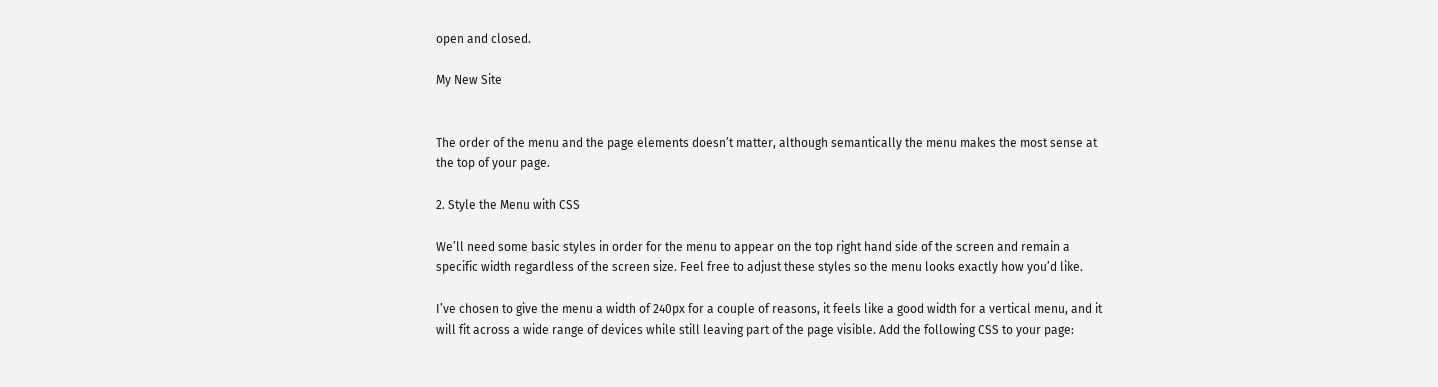open and closed.

My New Site


The order of the menu and the page elements doesn’t matter, although semantically the menu makes the most sense at the top of your page.

2. Style the Menu with CSS

We’ll need some basic styles in order for the menu to appear on the top right hand side of the screen and remain a specific width regardless of the screen size. Feel free to adjust these styles so the menu looks exactly how you’d like.

I’ve chosen to give the menu a width of 240px for a couple of reasons, it feels like a good width for a vertical menu, and it will fit across a wide range of devices while still leaving part of the page visible. Add the following CSS to your page: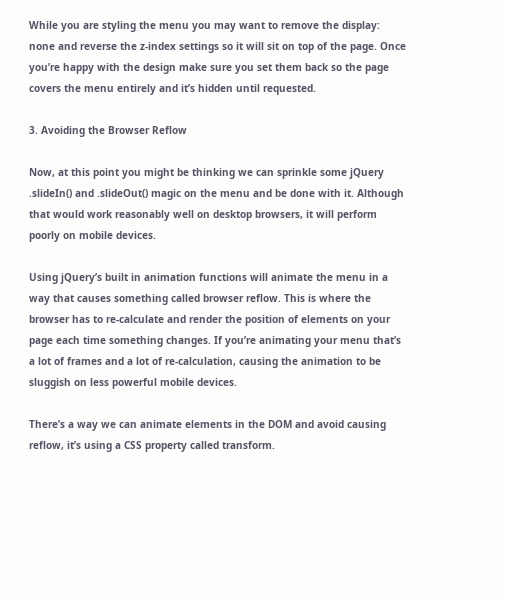While you are styling the menu you may want to remove the display: none and reverse the z-index settings so it will sit on top of the page. Once you’re happy with the design make sure you set them back so the page covers the menu entirely and it’s hidden until requested.

3. Avoiding the Browser Reflow

Now, at this point you might be thinking we can sprinkle some jQuery .slideIn() and .slideOut() magic on the menu and be done with it. Although that would work reasonably well on desktop browsers, it will perform poorly on mobile devices.

Using jQuery’s built in animation functions will animate the menu in a way that causes something called browser reflow. This is where the browser has to re-calculate and render the position of elements on your page each time something changes. If you’re animating your menu that’s a lot of frames and a lot of re-calculation, causing the animation to be sluggish on less powerful mobile devices.

There’s a way we can animate elements in the DOM and avoid causing reflow, it’s using a CSS property called transform.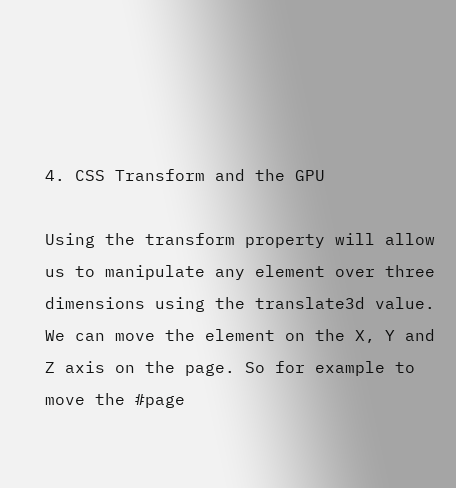4. CSS Transform and the GPU

Using the transform property will allow us to manipulate any element over three dimensions using the translate3d value. We can move the element on the X, Y and Z axis on the page. So for example to move the #page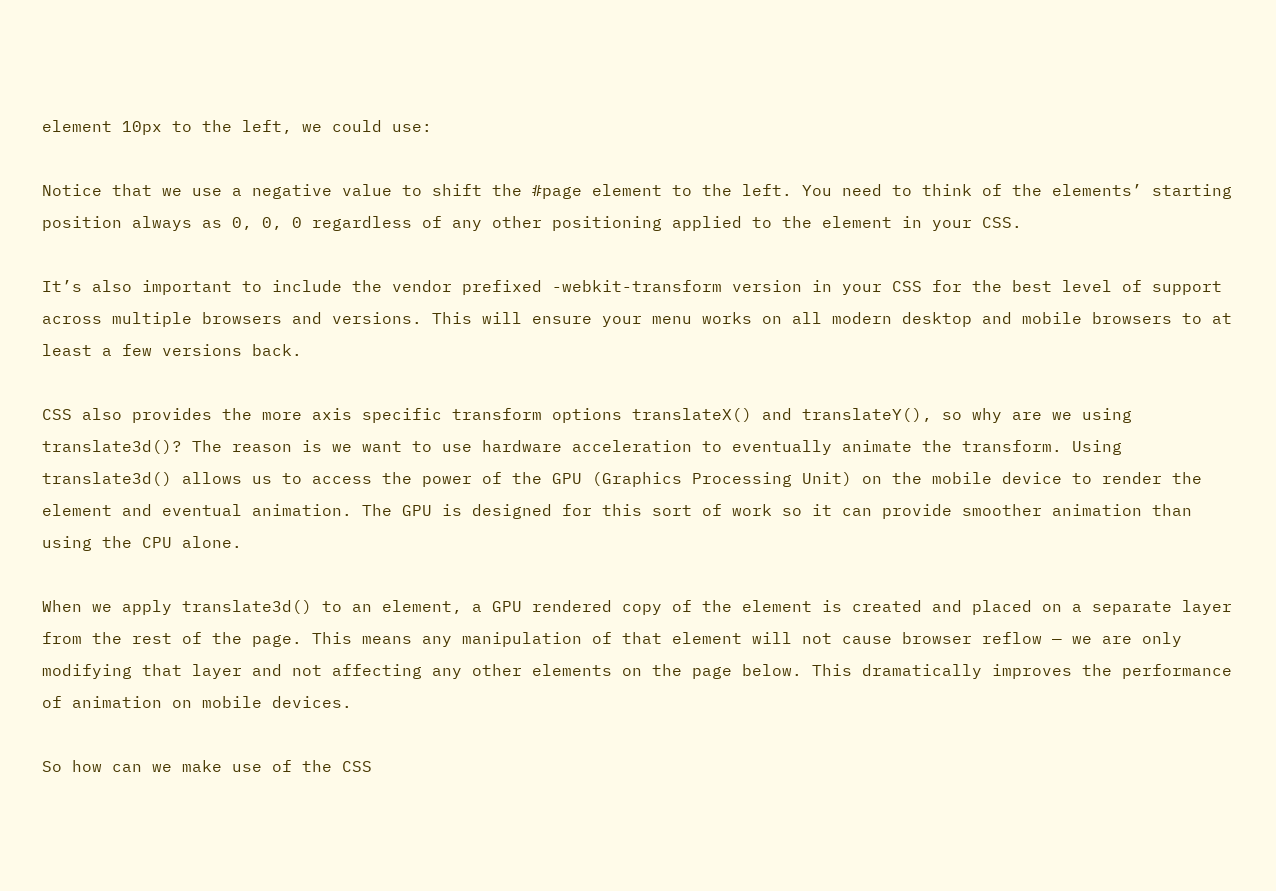element 10px to the left, we could use:

Notice that we use a negative value to shift the #page element to the left. You need to think of the elements’ starting position always as 0, 0, 0 regardless of any other positioning applied to the element in your CSS.

It’s also important to include the vendor prefixed -webkit-transform version in your CSS for the best level of support across multiple browsers and versions. This will ensure your menu works on all modern desktop and mobile browsers to at least a few versions back.

CSS also provides the more axis specific transform options translateX() and translateY(), so why are we using translate3d()? The reason is we want to use hardware acceleration to eventually animate the transform. Using translate3d() allows us to access the power of the GPU (Graphics Processing Unit) on the mobile device to render the element and eventual animation. The GPU is designed for this sort of work so it can provide smoother animation than using the CPU alone.

When we apply translate3d() to an element, a GPU rendered copy of the element is created and placed on a separate layer from the rest of the page. This means any manipulation of that element will not cause browser reflow — we are only modifying that layer and not affecting any other elements on the page below. This dramatically improves the performance of animation on mobile devices.

So how can we make use of the CSS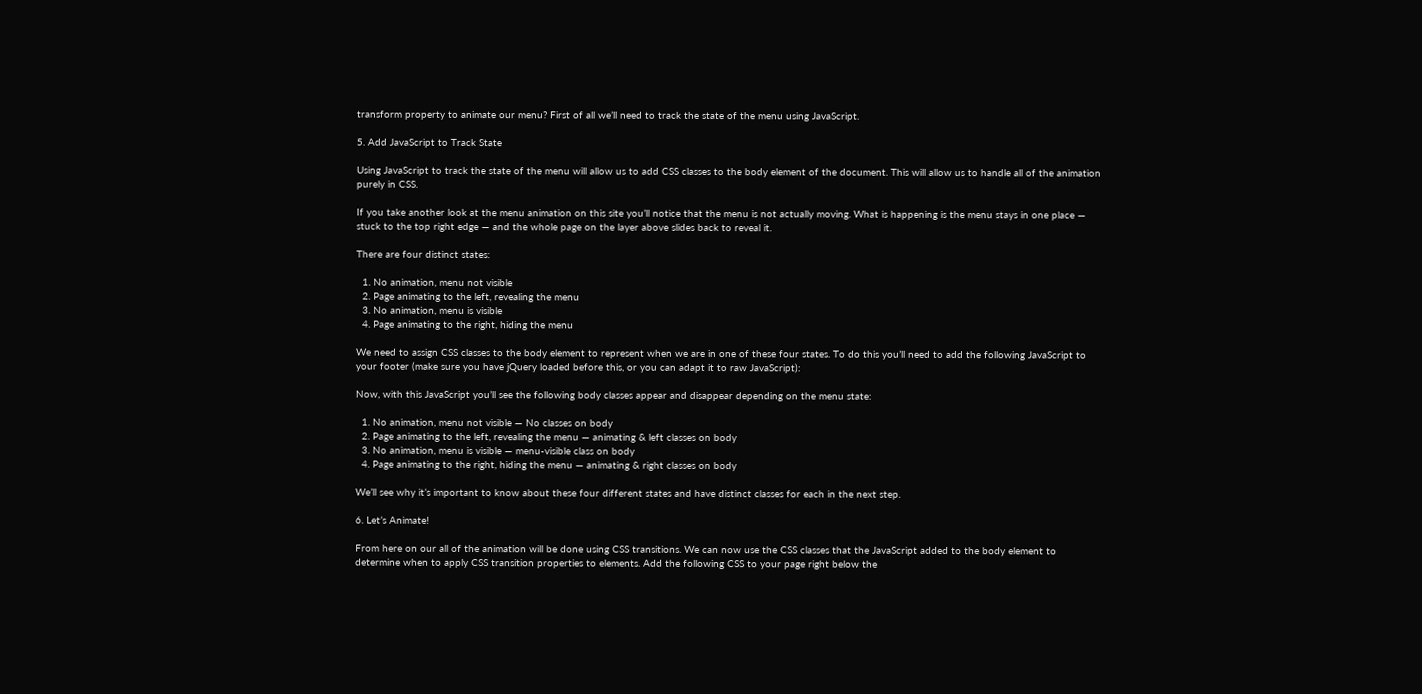transform property to animate our menu? First of all we’ll need to track the state of the menu using JavaScript.

5. Add JavaScript to Track State

Using JavaScript to track the state of the menu will allow us to add CSS classes to the body element of the document. This will allow us to handle all of the animation purely in CSS.

If you take another look at the menu animation on this site you’ll notice that the menu is not actually moving. What is happening is the menu stays in one place — stuck to the top right edge — and the whole page on the layer above slides back to reveal it.

There are four distinct states:

  1. No animation, menu not visible
  2. Page animating to the left, revealing the menu
  3. No animation, menu is visible
  4. Page animating to the right, hiding the menu

We need to assign CSS classes to the body element to represent when we are in one of these four states. To do this you’ll need to add the following JavaScript to your footer (make sure you have jQuery loaded before this, or you can adapt it to raw JavaScript):

Now, with this JavaScript you’ll see the following body classes appear and disappear depending on the menu state:

  1. No animation, menu not visible — No classes on body
  2. Page animating to the left, revealing the menu — animating & left classes on body
  3. No animation, menu is visible — menu-visible class on body
  4. Page animating to the right, hiding the menu — animating & right classes on body

We’ll see why it’s important to know about these four different states and have distinct classes for each in the next step.

6. Let’s Animate!

From here on our all of the animation will be done using CSS transitions. We can now use the CSS classes that the JavaScript added to the body element to determine when to apply CSS transition properties to elements. Add the following CSS to your page right below the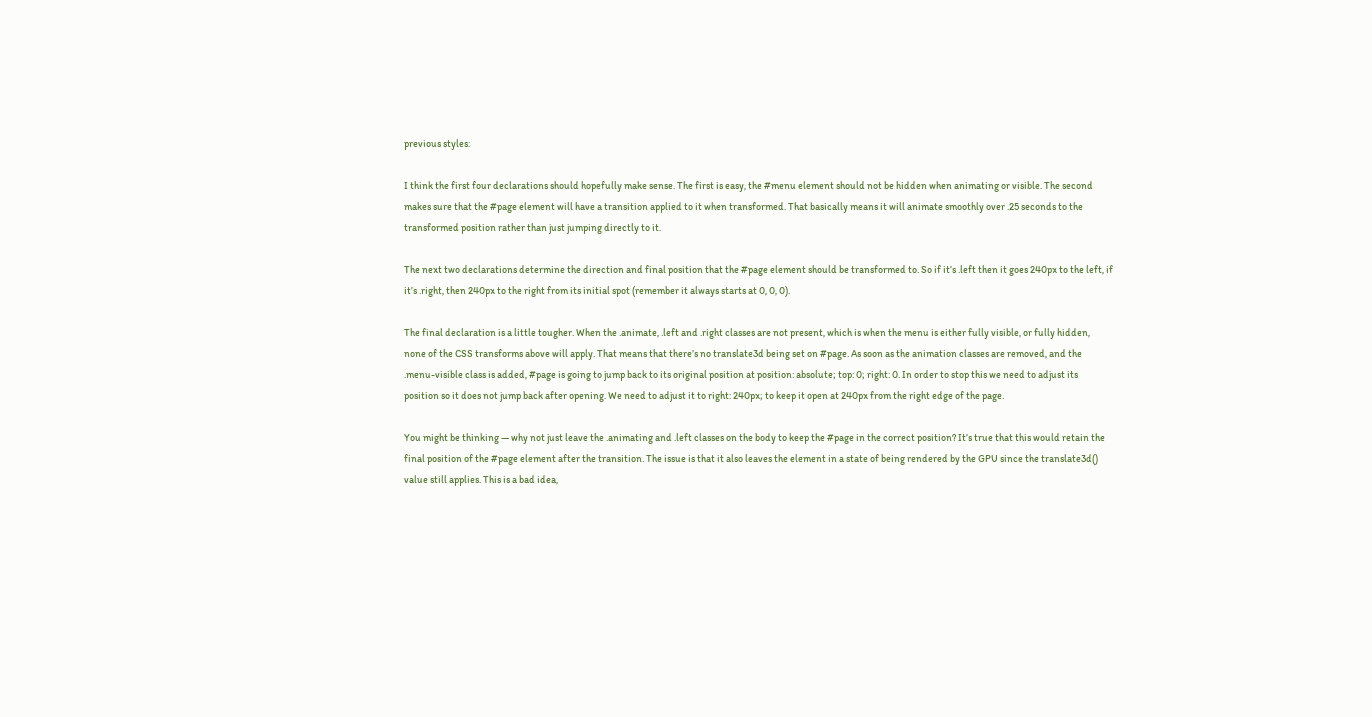previous styles:

I think the first four declarations should hopefully make sense. The first is easy, the #menu element should not be hidden when animating or visible. The second makes sure that the #page element will have a transition applied to it when transformed. That basically means it will animate smoothly over .25 seconds to the transformed position rather than just jumping directly to it.

The next two declarations determine the direction and final position that the #page element should be transformed to. So if it’s .left then it goes 240px to the left, if it’s .right, then 240px to the right from its initial spot (remember it always starts at 0, 0, 0).

The final declaration is a little tougher. When the .animate, .left and .right classes are not present, which is when the menu is either fully visible, or fully hidden, none of the CSS transforms above will apply. That means that there’s no translate3d being set on #page. As soon as the animation classes are removed, and the .menu-visible class is added, #page is going to jump back to its original position at position: absolute; top: 0; right: 0. In order to stop this we need to adjust its position so it does not jump back after opening. We need to adjust it to right: 240px; to keep it open at 240px from the right edge of the page.

You might be thinking — why not just leave the .animating and .left classes on the body to keep the #page in the correct position? It’s true that this would retain the final position of the #page element after the transition. The issue is that it also leaves the element in a state of being rendered by the GPU since the translate3d() value still applies. This is a bad idea,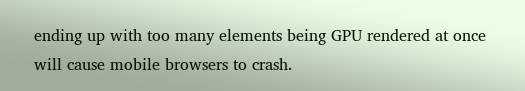ending up with too many elements being GPU rendered at once will cause mobile browsers to crash.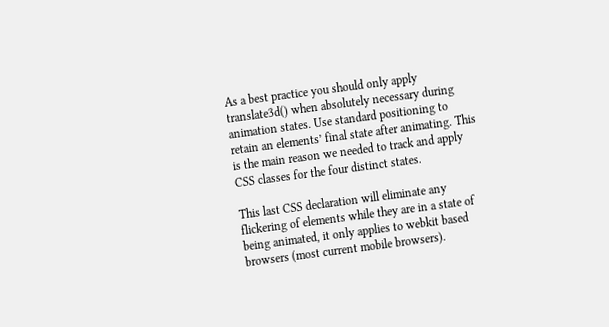As a best practice you should only apply translate3d() when absolutely necessary during animation states. Use standard positioning to retain an elements’ final state after animating. This is the main reason we needed to track and apply CSS classes for the four distinct states.

This last CSS declaration will eliminate any flickering of elements while they are in a state of being animated, it only applies to webkit based browsers (most current mobile browsers).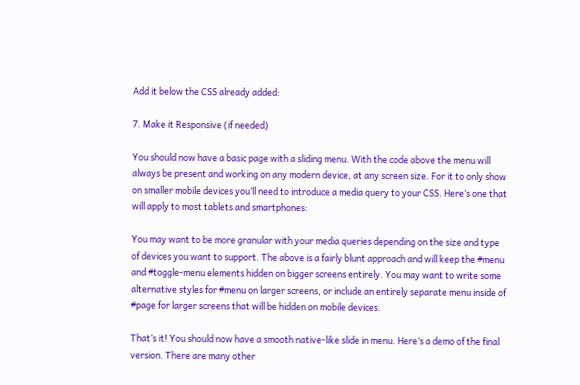Add it below the CSS already added:

7. Make it Responsive (if needed)

You should now have a basic page with a sliding menu. With the code above the menu will always be present and working on any modern device, at any screen size. For it to only show on smaller mobile devices you’ll need to introduce a media query to your CSS. Here’s one that will apply to most tablets and smartphones:

You may want to be more granular with your media queries depending on the size and type of devices you want to support. The above is a fairly blunt approach and will keep the #menu and #toggle-menu elements hidden on bigger screens entirely. You may want to write some alternative styles for #menu on larger screens, or include an entirely separate menu inside of #page for larger screens that will be hidden on mobile devices.

That’s it! You should now have a smooth native-like slide in menu. Here’s a demo of the final version. There are many other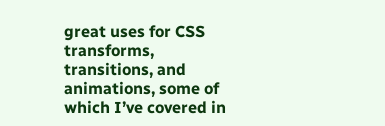great uses for CSS transforms, transitions, and animations, some of which I’ve covered in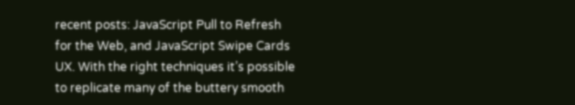recent posts: JavaScript Pull to Refresh for the Web, and JavaScript Swipe Cards UX. With the right techniques it’s possible to replicate many of the buttery smooth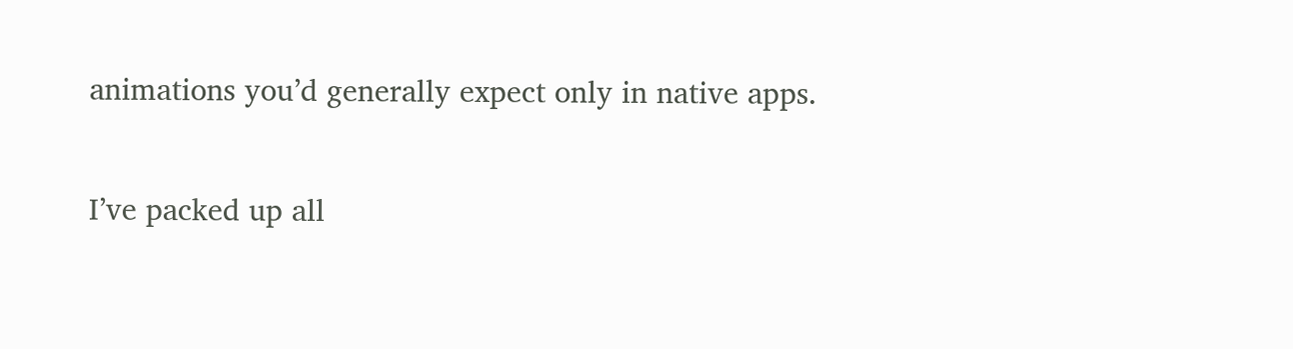animations you’d generally expect only in native apps.

I’ve packed up all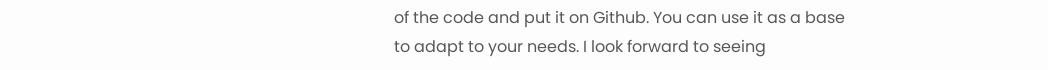of the code and put it on Github. You can use it as a base to adapt to your needs. I look forward to seeing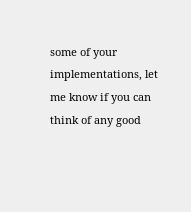some of your implementations, let me know if you can think of any good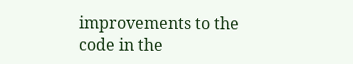improvements to the code in the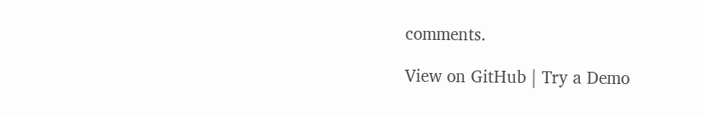comments.

View on GitHub | Try a Demo